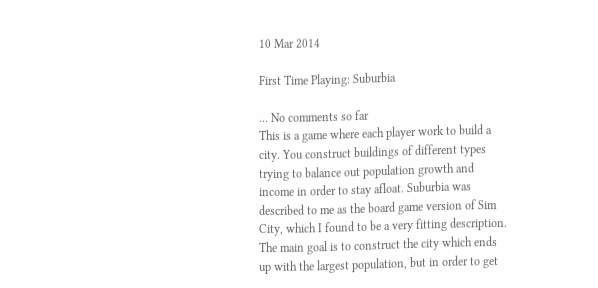10 Mar 2014

First Time Playing: Suburbia

... No comments so far
This is a game where each player work to build a city. You construct buildings of different types trying to balance out population growth and income in order to stay afloat. Suburbia was described to me as the board game version of Sim City, which I found to be a very fitting description. The main goal is to construct the city which ends up with the largest population, but in order to get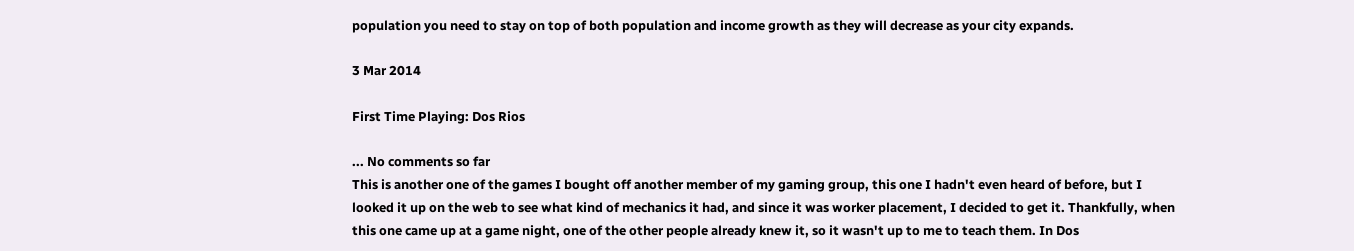population you need to stay on top of both population and income growth as they will decrease as your city expands.

3 Mar 2014

First Time Playing: Dos Rios

... No comments so far
This is another one of the games I bought off another member of my gaming group, this one I hadn't even heard of before, but I looked it up on the web to see what kind of mechanics it had, and since it was worker placement, I decided to get it. Thankfully, when this one came up at a game night, one of the other people already knew it, so it wasn't up to me to teach them. In Dos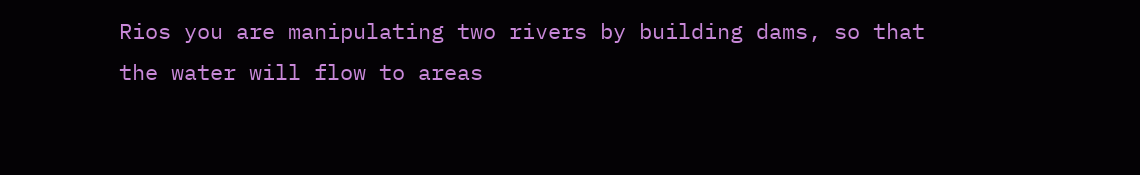Rios you are manipulating two rivers by building dams, so that the water will flow to areas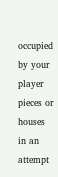occupied by your player pieces or houses in an attempt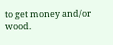to get money and/or wood.